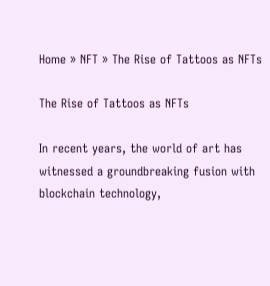Home » NFT » The Rise of Tattoos as NFTs

The Rise of Tattoos as NFTs

In recent years, the world of art has witnessed a groundbreaking fusion with blockchain technology,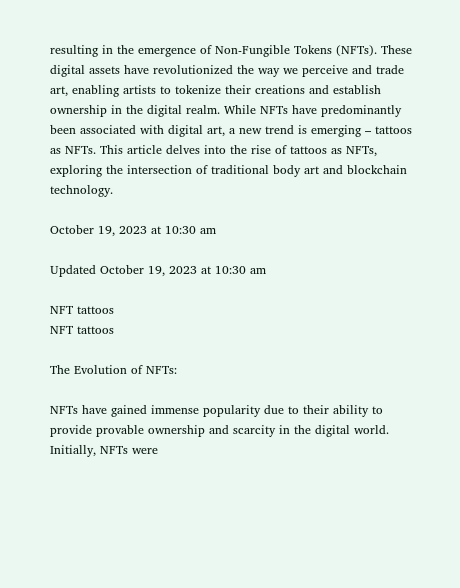resulting in the emergence of Non-Fungible Tokens (NFTs). These digital assets have revolutionized the way we perceive and trade art, enabling artists to tokenize their creations and establish ownership in the digital realm. While NFTs have predominantly been associated with digital art, a new trend is emerging – tattoos as NFTs. This article delves into the rise of tattoos as NFTs, exploring the intersection of traditional body art and blockchain technology.

October 19, 2023 at 10:30 am

Updated October 19, 2023 at 10:30 am

NFT tattoos
NFT tattoos

The Evolution of NFTs:

NFTs have gained immense popularity due to their ability to provide provable ownership and scarcity in the digital world. Initially, NFTs were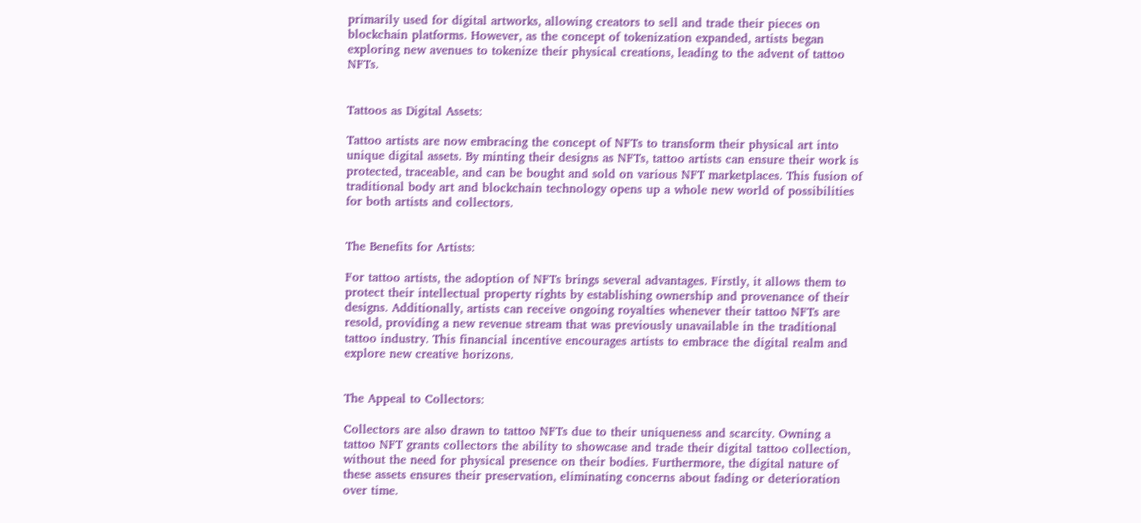primarily used for digital artworks, allowing creators to sell and trade their pieces on blockchain platforms. However, as the concept of tokenization expanded, artists began exploring new avenues to tokenize their physical creations, leading to the advent of tattoo NFTs.


Tattoos as Digital Assets:

Tattoo artists are now embracing the concept of NFTs to transform their physical art into unique digital assets. By minting their designs as NFTs, tattoo artists can ensure their work is protected, traceable, and can be bought and sold on various NFT marketplaces. This fusion of traditional body art and blockchain technology opens up a whole new world of possibilities for both artists and collectors.


The Benefits for Artists:

For tattoo artists, the adoption of NFTs brings several advantages. Firstly, it allows them to protect their intellectual property rights by establishing ownership and provenance of their designs. Additionally, artists can receive ongoing royalties whenever their tattoo NFTs are resold, providing a new revenue stream that was previously unavailable in the traditional tattoo industry. This financial incentive encourages artists to embrace the digital realm and explore new creative horizons.


The Appeal to Collectors:

Collectors are also drawn to tattoo NFTs due to their uniqueness and scarcity. Owning a tattoo NFT grants collectors the ability to showcase and trade their digital tattoo collection, without the need for physical presence on their bodies. Furthermore, the digital nature of these assets ensures their preservation, eliminating concerns about fading or deterioration over time.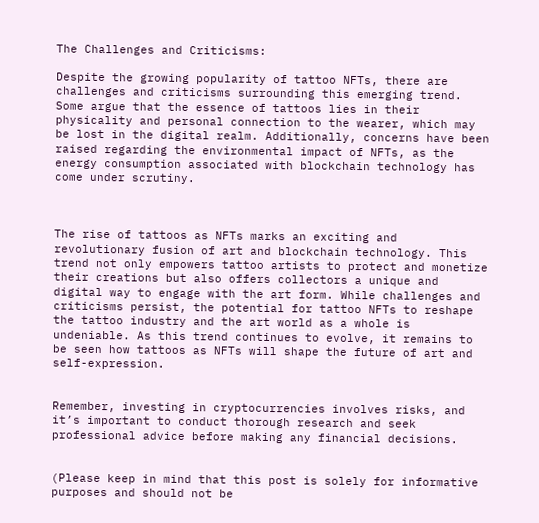The Challenges and Criticisms:

Despite the growing popularity of tattoo NFTs, there are challenges and criticisms surrounding this emerging trend. Some argue that the essence of tattoos lies in their physicality and personal connection to the wearer, which may be lost in the digital realm. Additionally, concerns have been raised regarding the environmental impact of NFTs, as the energy consumption associated with blockchain technology has come under scrutiny.



The rise of tattoos as NFTs marks an exciting and revolutionary fusion of art and blockchain technology. This trend not only empowers tattoo artists to protect and monetize their creations but also offers collectors a unique and digital way to engage with the art form. While challenges and criticisms persist, the potential for tattoo NFTs to reshape the tattoo industry and the art world as a whole is undeniable. As this trend continues to evolve, it remains to be seen how tattoos as NFTs will shape the future of art and self-expression.


Remember, investing in cryptocurrencies involves risks, and it’s important to conduct thorough research and seek professional advice before making any financial decisions.


(Please keep in mind that this post is solely for informative purposes and should not be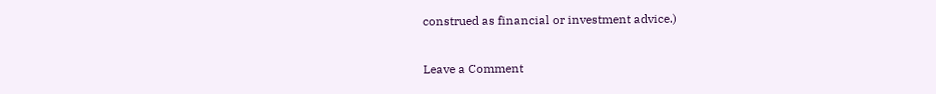construed as financial or investment advice.)

Leave a Comment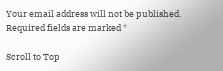Your email address will not be published. Required fields are marked *

Scroll to Top